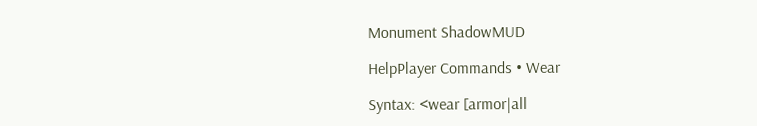Monument ShadowMUD

HelpPlayer Commands • Wear

Syntax: <wear [armor|all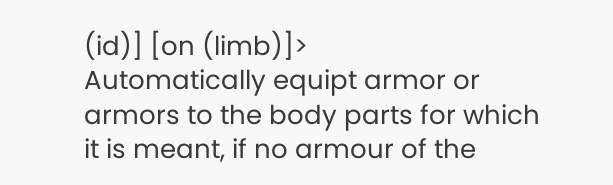(id)] [on (limb)]>
Automatically equipt armor or armors to the body parts for which it is meant, if no armour of the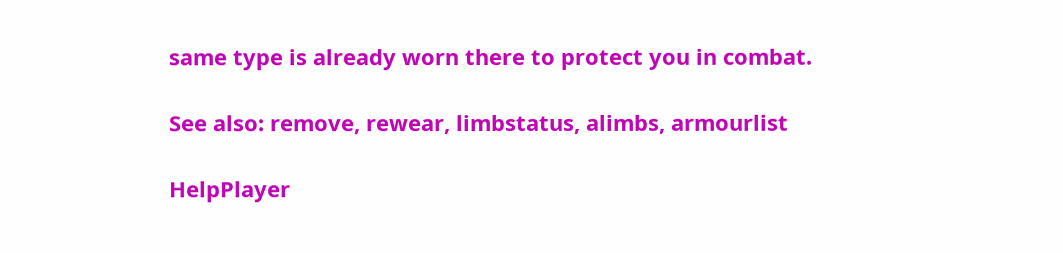same type is already worn there to protect you in combat.

See also: remove, rewear, limbstatus, alimbs, armourlist

HelpPlayer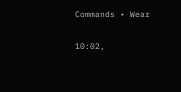Commands • Wear

10:02,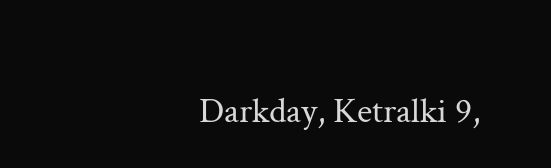Darkday, Ketralki 9,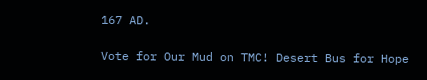167 AD.

Vote for Our Mud on TMC! Desert Bus for Hope